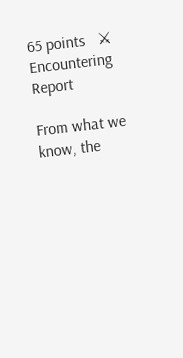65 points   ⚔ Encountering       Report

From what we know, the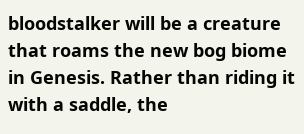bloodstalker will be a creature that roams the new bog biome in Genesis. Rather than riding it with a saddle, the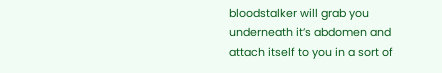bloodstalker will grab you underneath it’s abdomen and attach itself to you in a sort of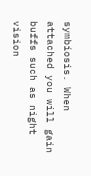symbiosis. When attached you will gain buffs such as night vision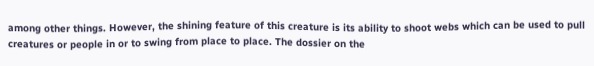among other things. However, the shining feature of this creature is its ability to shoot webs which can be used to pull creatures or people in or to swing from place to place. The dossier on the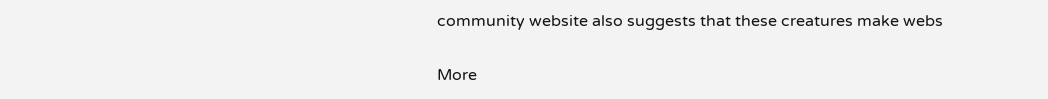community website also suggests that these creatures make webs

More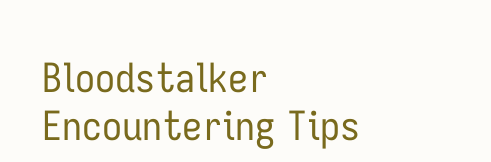Bloodstalker Encountering Tips